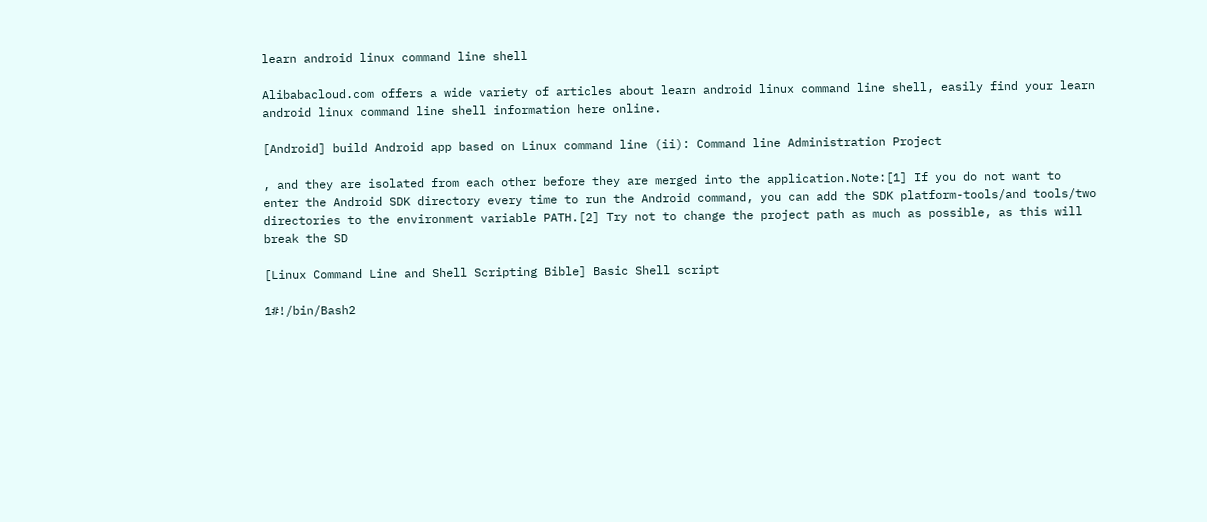learn android linux command line shell

Alibabacloud.com offers a wide variety of articles about learn android linux command line shell, easily find your learn android linux command line shell information here online.

[Android] build Android app based on Linux command line (ii): Command line Administration Project

, and they are isolated from each other before they are merged into the application.Note:[1] If you do not want to enter the Android SDK directory every time to run the Android command, you can add the SDK platform-tools/and tools/two directories to the environment variable PATH.[2] Try not to change the project path as much as possible, as this will break the SD

[Linux Command Line and Shell Scripting Bible] Basic Shell script

1#!/bin/Bash2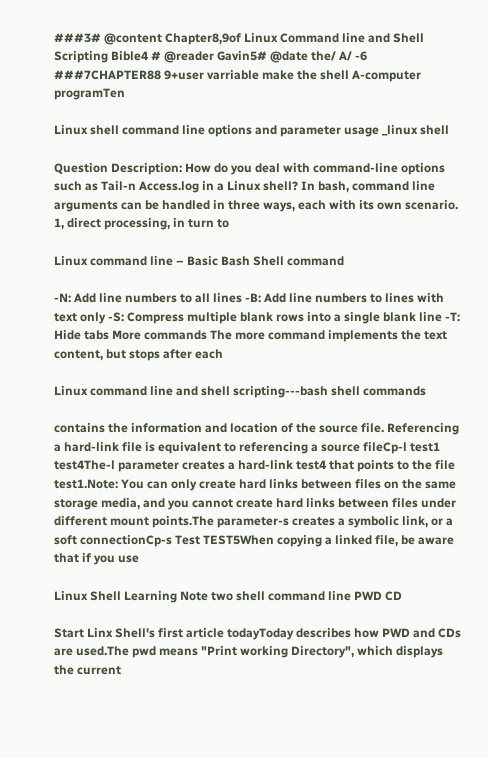###3# @content Chapter8,9of Linux Command line and Shell Scripting Bible4 # @reader Gavin5# @date the/ A/ -6 ###7CHAPTER88 9+user varriable make the shell A-computer programTen

Linux shell command line options and parameter usage _linux shell

Question Description: How do you deal with command-line options such as Tail-n Access.log in a Linux shell? In bash, command line arguments can be handled in three ways, each with its own scenario. 1, direct processing, in turn to

Linux command line – Basic Bash Shell command

-N: Add line numbers to all lines -B: Add line numbers to lines with text only -S: Compress multiple blank rows into a single blank line -T: Hide tabs More commands The more command implements the text content, but stops after each

Linux command line and shell scripting---bash shell commands

contains the information and location of the source file. Referencing a hard-link file is equivalent to referencing a source fileCp-l test1 test4The-l parameter creates a hard-link test4 that points to the file test1.Note: You can only create hard links between files on the same storage media, and you cannot create hard links between files under different mount points.The parameter-s creates a symbolic link, or a soft connectionCp-s Test TEST5When copying a linked file, be aware that if you use

Linux Shell Learning Note two shell command line PWD CD

Start Linx Shell's first article todayToday describes how PWD and CDs are used.The pwd means "Print working Directory", which displays the current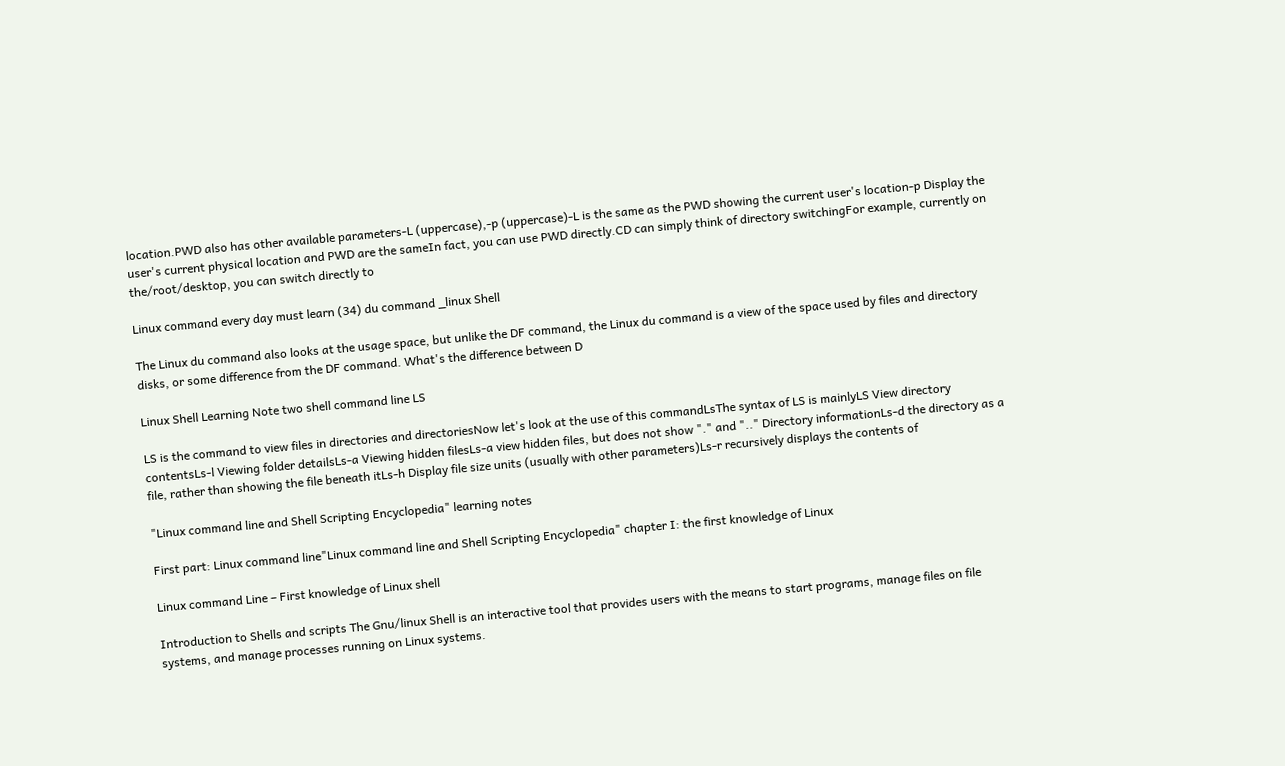location.PWD also has other available parameters-L (uppercase),-p (uppercase)-L is the same as the PWD showing the current user's location-p Display the user's current physical location and PWD are the sameIn fact, you can use PWD directly.CD can simply think of directory switchingFor example, currently on the/root/desktop, you can switch directly to

Linux command every day must learn (34) du command _linux Shell

The Linux du command also looks at the usage space, but unlike the DF command, the Linux du command is a view of the space used by files and directory disks, or some difference from the DF command. What's the difference between D

Linux Shell Learning Note two shell command line LS

LS is the command to view files in directories and directoriesNow let's look at the use of this commandLsThe syntax of LS is mainlyLS View directory contentsLs-l Viewing folder detailsLs-a Viewing hidden filesLs-a view hidden files, but does not show "." and ".." Directory informationLs-d the directory as a file, rather than showing the file beneath itLs-h Display file size units (usually with other parameters)Ls-r recursively displays the contents of

"Linux command line and Shell Scripting Encyclopedia" learning notes

First part: Linux command line"Linux command line and Shell Scripting Encyclopedia" chapter I: the first knowledge of Linux

Linux command Line – First knowledge of Linux shell

Introduction to Shells and scripts The Gnu/linux Shell is an interactive tool that provides users with the means to start programs, manage files on file systems, and manage processes running on Linux systems.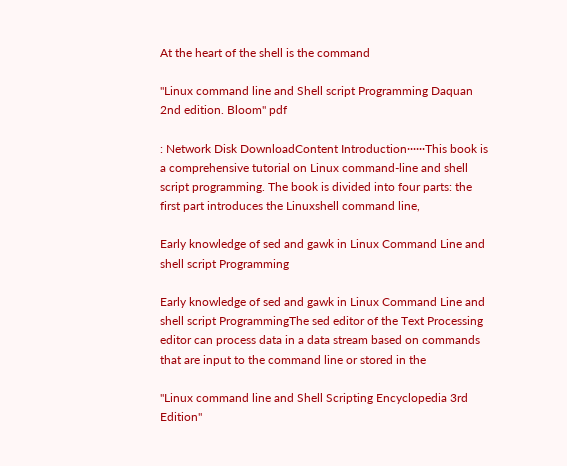At the heart of the shell is the command

"Linux command line and Shell script Programming Daquan 2nd edition. Bloom" pdf

: Network Disk DownloadContent Introduction······This book is a comprehensive tutorial on Linux command-line and shell script programming. The book is divided into four parts: the first part introduces the Linuxshell command line,

Early knowledge of sed and gawk in Linux Command Line and shell script Programming

Early knowledge of sed and gawk in Linux Command Line and shell script ProgrammingThe sed editor of the Text Processing editor can process data in a data stream based on commands that are input to the command line or stored in the

"Linux command line and Shell Scripting Encyclopedia 3rd Edition"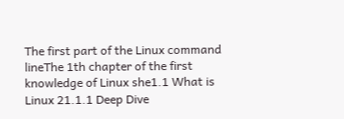The first part of the Linux command lineThe 1th chapter of the first knowledge of Linux she1.1 What is Linux 21.1.1 Deep Dive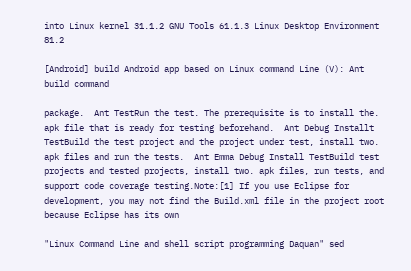into Linux kernel 31.1.2 GNU Tools 61.1.3 Linux Desktop Environment 81.2

[Android] build Android app based on Linux command Line (V): Ant build command

package.  Ant TestRun the test. The prerequisite is to install the. apk file that is ready for testing beforehand.  Ant Debug Installt TestBuild the test project and the project under test, install two. apk files and run the tests.  Ant Emma Debug Install TestBuild test projects and tested projects, install two. apk files, run tests, and support code coverage testing.Note:[1] If you use Eclipse for development, you may not find the Build.xml file in the project root because Eclipse has its own

"Linux Command Line and shell script programming Daquan" sed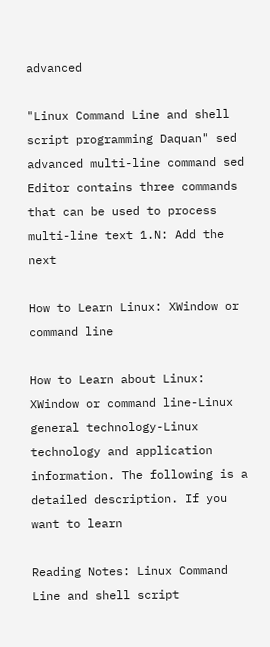advanced

"Linux Command Line and shell script programming Daquan" sed advanced multi-line command sed Editor contains three commands that can be used to process multi-line text 1.N: Add the next

How to Learn Linux: XWindow or command line

How to Learn about Linux: XWindow or command line-Linux general technology-Linux technology and application information. The following is a detailed description. If you want to learn

Reading Notes: Linux Command Line and shell script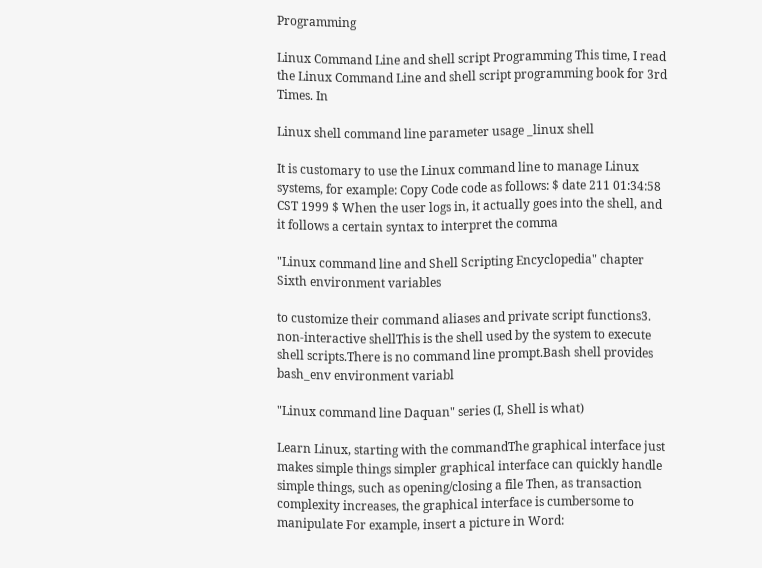Programming

Linux Command Line and shell script Programming This time, I read the Linux Command Line and shell script programming book for 3rd Times. In

Linux shell command line parameter usage _linux shell

It is customary to use the Linux command line to manage Linux systems, for example: Copy Code code as follows: $ date 211 01:34:58 CST 1999 $ When the user logs in, it actually goes into the shell, and it follows a certain syntax to interpret the comma

"Linux command line and Shell Scripting Encyclopedia" chapter Sixth environment variables

to customize their command aliases and private script functions3. non-interactive shellThis is the shell used by the system to execute shell scripts.There is no command line prompt.Bash shell provides bash_env environment variabl

"Linux command line Daquan" series (I, Shell is what)

Learn Linux, starting with the commandThe graphical interface just makes simple things simpler graphical interface can quickly handle simple things, such as opening/closing a file Then, as transaction complexity increases, the graphical interface is cumbersome to manipulate For example, insert a picture in Word: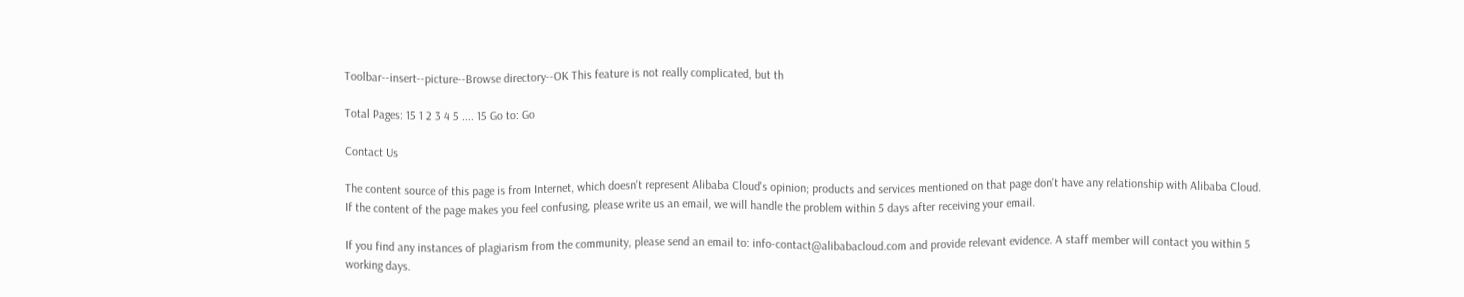Toolbar--insert--picture--Browse directory--OK This feature is not really complicated, but th

Total Pages: 15 1 2 3 4 5 .... 15 Go to: Go

Contact Us

The content source of this page is from Internet, which doesn't represent Alibaba Cloud's opinion; products and services mentioned on that page don't have any relationship with Alibaba Cloud. If the content of the page makes you feel confusing, please write us an email, we will handle the problem within 5 days after receiving your email.

If you find any instances of plagiarism from the community, please send an email to: info-contact@alibabacloud.com and provide relevant evidence. A staff member will contact you within 5 working days.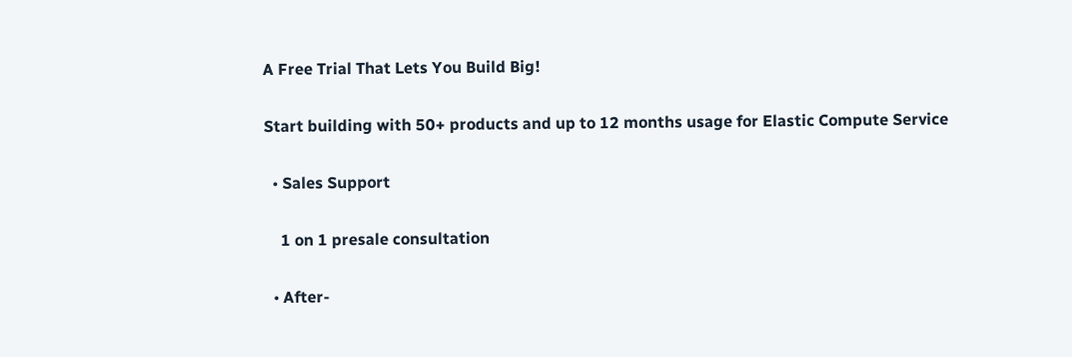A Free Trial That Lets You Build Big!

Start building with 50+ products and up to 12 months usage for Elastic Compute Service

  • Sales Support

    1 on 1 presale consultation

  • After-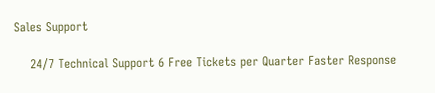Sales Support

    24/7 Technical Support 6 Free Tickets per Quarter Faster Response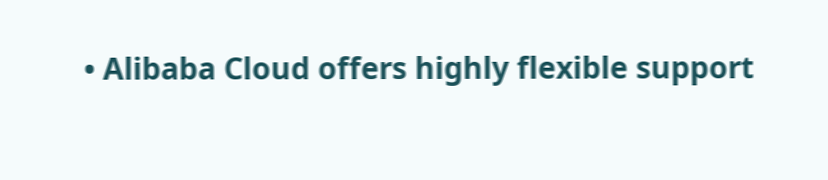• Alibaba Cloud offers highly flexible support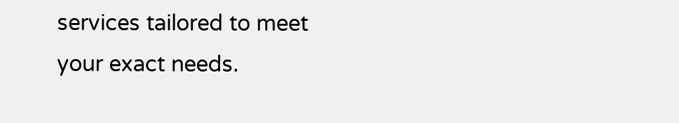services tailored to meet your exact needs.